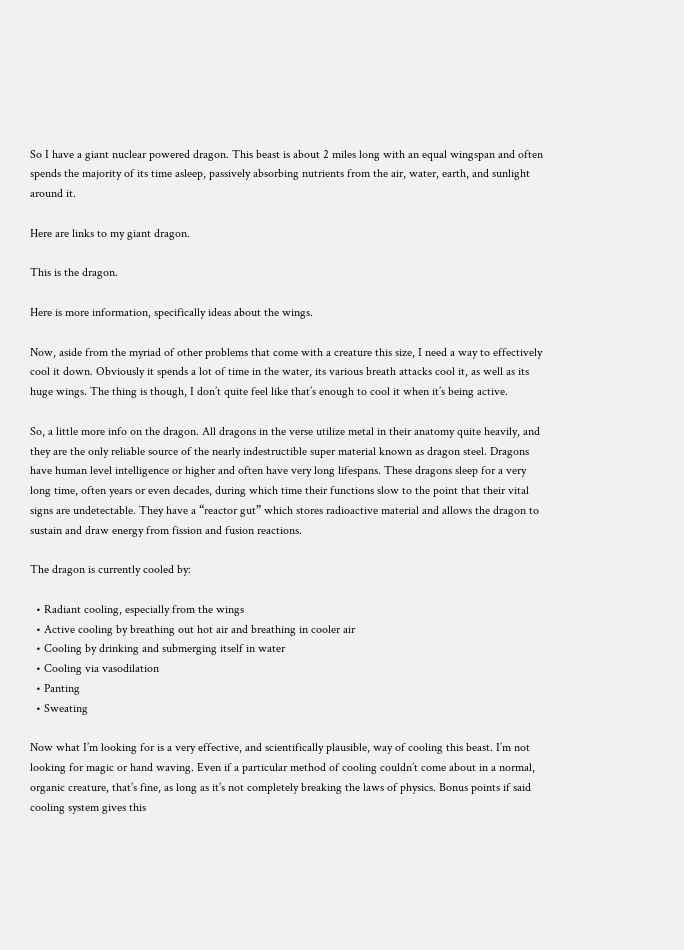So I have a giant nuclear powered dragon. This beast is about 2 miles long with an equal wingspan and often spends the majority of its time asleep, passively absorbing nutrients from the air, water, earth, and sunlight around it.

Here are links to my giant dragon.

This is the dragon.

Here is more information, specifically ideas about the wings.

Now, aside from the myriad of other problems that come with a creature this size, I need a way to effectively cool it down. Obviously it spends a lot of time in the water, its various breath attacks cool it, as well as its huge wings. The thing is though, I don’t quite feel like that’s enough to cool it when it’s being active.

So, a little more info on the dragon. All dragons in the verse utilize metal in their anatomy quite heavily, and they are the only reliable source of the nearly indestructible super material known as dragon steel. Dragons have human level intelligence or higher and often have very long lifespans. These dragons sleep for a very long time, often years or even decades, during which time their functions slow to the point that their vital signs are undetectable. They have a “reactor gut” which stores radioactive material and allows the dragon to sustain and draw energy from fission and fusion reactions.

The dragon is currently cooled by:

  • Radiant cooling, especially from the wings
  • Active cooling by breathing out hot air and breathing in cooler air
  • Cooling by drinking and submerging itself in water
  • Cooling via vasodilation
  • Panting
  • Sweating

Now what I’m looking for is a very effective, and scientifically plausible, way of cooling this beast. I’m not looking for magic or hand waving. Even if a particular method of cooling couldn’t come about in a normal, organic creature, that’s fine, as long as it’s not completely breaking the laws of physics. Bonus points if said cooling system gives this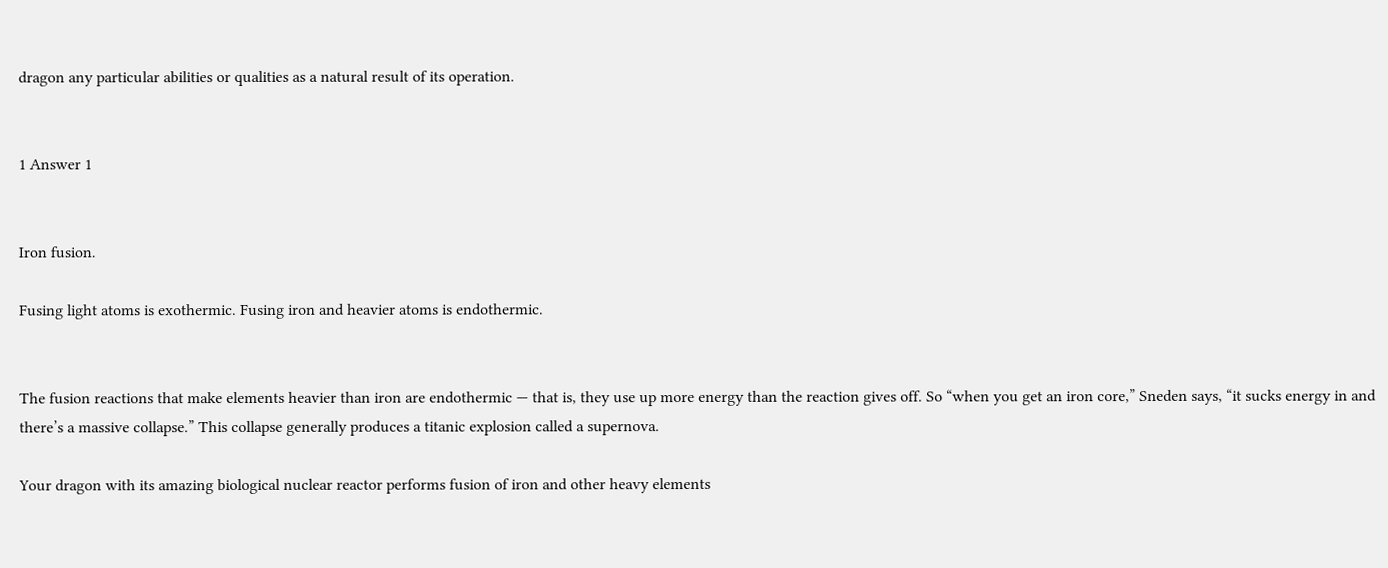dragon any particular abilities or qualities as a natural result of its operation.


1 Answer 1


Iron fusion.

Fusing light atoms is exothermic. Fusing iron and heavier atoms is endothermic.


The fusion reactions that make elements heavier than iron are endothermic — that is, they use up more energy than the reaction gives off. So “when you get an iron core,” Sneden says, “it sucks energy in and there’s a massive collapse.” This collapse generally produces a titanic explosion called a supernova.

Your dragon with its amazing biological nuclear reactor performs fusion of iron and other heavy elements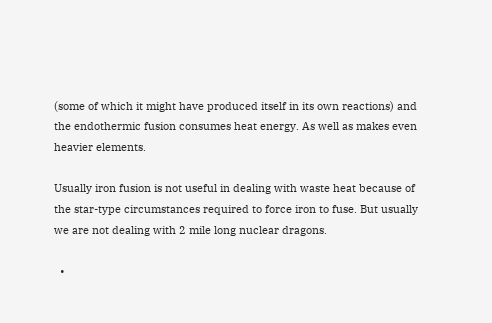(some of which it might have produced itself in its own reactions) and the endothermic fusion consumes heat energy. As well as makes even heavier elements.

Usually iron fusion is not useful in dealing with waste heat because of the star-type circumstances required to force iron to fuse. But usually we are not dealing with 2 mile long nuclear dragons.

  •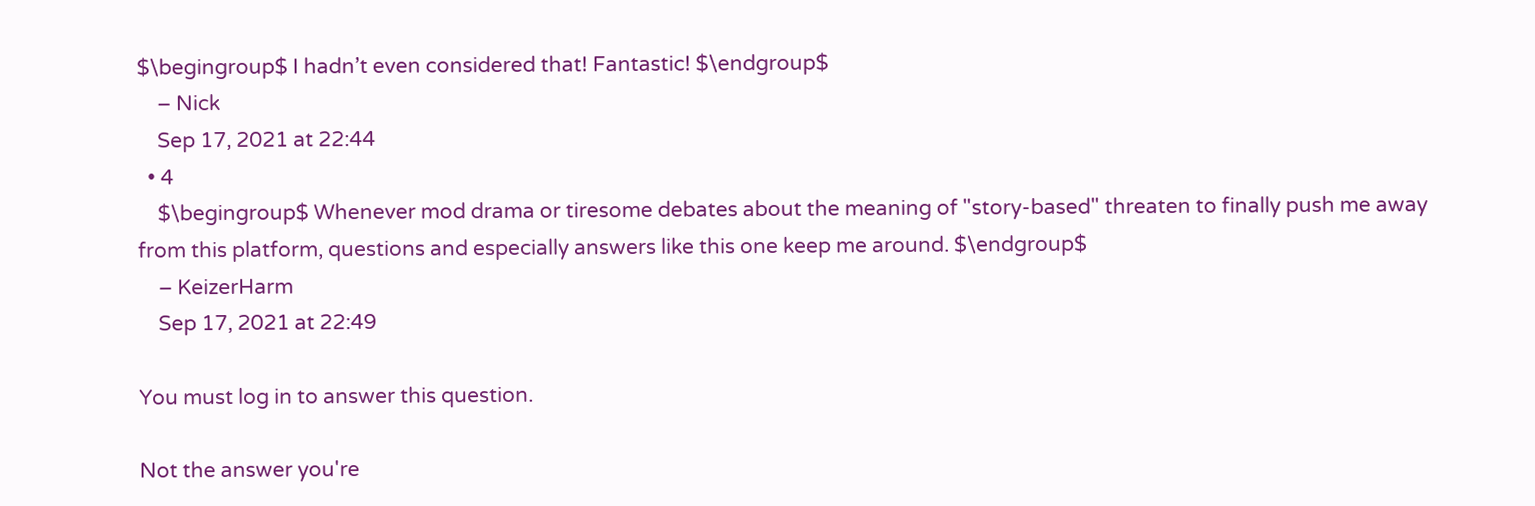$\begingroup$ I hadn’t even considered that! Fantastic! $\endgroup$
    – Nick
    Sep 17, 2021 at 22:44
  • 4
    $\begingroup$ Whenever mod drama or tiresome debates about the meaning of "story-based" threaten to finally push me away from this platform, questions and especially answers like this one keep me around. $\endgroup$
    – KeizerHarm
    Sep 17, 2021 at 22:49

You must log in to answer this question.

Not the answer you're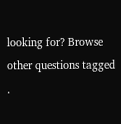looking for? Browse other questions tagged .